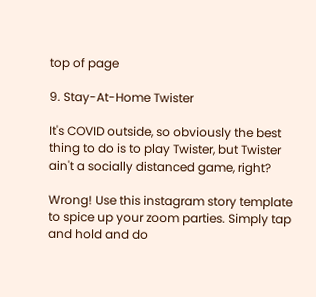top of page

9. Stay-At-Home Twister

It's COVID outside, so obviously the best thing to do is to play Twister, but Twister ain't a socially distanced game, right?

Wrong! Use this instagram story template to spice up your zoom parties. Simply tap and hold and do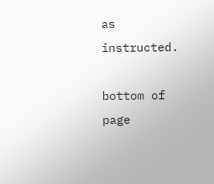as instructed.

bottom of page